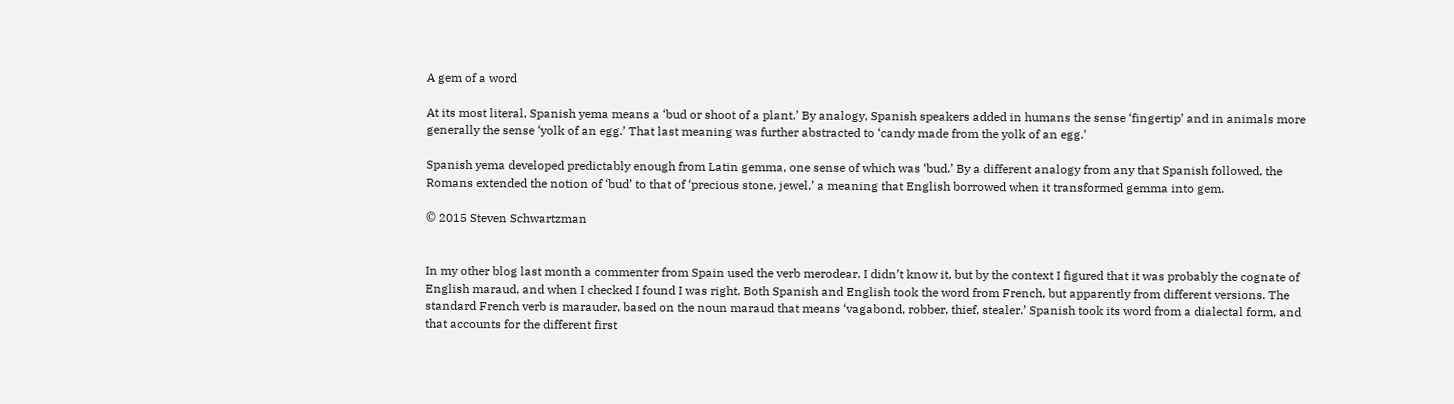A gem of a word

At its most literal, Spanish yema means a ‘bud or shoot of a plant.’ By analogy, Spanish speakers added in humans the sense ‘fingertip’ and in animals more generally the sense ‘yolk of an egg.’ That last meaning was further abstracted to ‘candy made from the yolk of an egg.’

Spanish yema developed predictably enough from Latin gemma, one sense of which was ‘bud.’ By a different analogy from any that Spanish followed, the Romans extended the notion of ‘bud’ to that of ‘precious stone, jewel,’ a meaning that English borrowed when it transformed gemma into gem.

© 2015 Steven Schwartzman


In my other blog last month a commenter from Spain used the verb merodear. I didn’t know it, but by the context I figured that it was probably the cognate of English maraud, and when I checked I found I was right. Both Spanish and English took the word from French, but apparently from different versions. The standard French verb is marauder, based on the noun maraud that means ‘vagabond, robber, thief, stealer.’ Spanish took its word from a dialectal form, and that accounts for the different first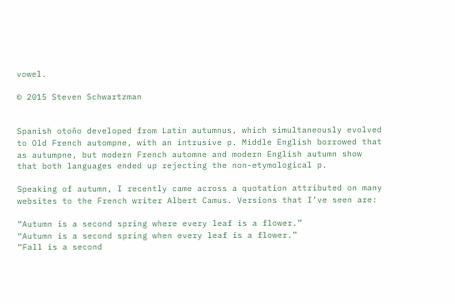vowel.

© 2015 Steven Schwartzman


Spanish otoño developed from Latin autumnus, which simultaneously evolved to Old French autompne, with an intrusive p. Middle English borrowed that as autumpne, but modern French automne and modern English autumn show that both languages ended up rejecting the non-etymological p.

Speaking of autumn, I recently came across a quotation attributed on many websites to the French writer Albert Camus. Versions that I’ve seen are:

“Autumn is a second spring where every leaf is a flower.”
“Autumn is a second spring when every leaf is a flower.”
“Fall is a second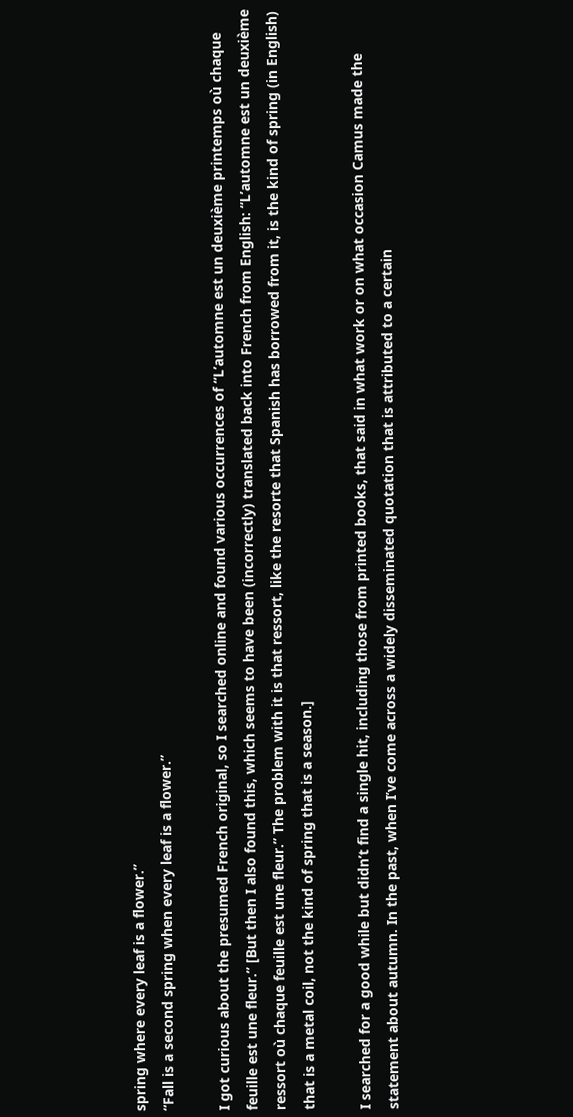spring where every leaf is a flower.”
“Fall is a second spring when every leaf is a flower.”

I got curious about the presumed French original, so I searched online and found various occurrences of “L’automne est un deuxième printemps où chaque feuille est une fleur.” [But then I also found this, which seems to have been (incorrectly) translated back into French from English: “L’automne est un deuxième ressort où chaque feuille est une fleur.” The problem with it is that ressort, like the resorte that Spanish has borrowed from it, is the kind of spring (in English) that is a metal coil, not the kind of spring that is a season.]

I searched for a good while but didn’t find a single hit, including those from printed books, that said in what work or on what occasion Camus made the statement about autumn. In the past, when I’ve come across a widely disseminated quotation that is attributed to a certain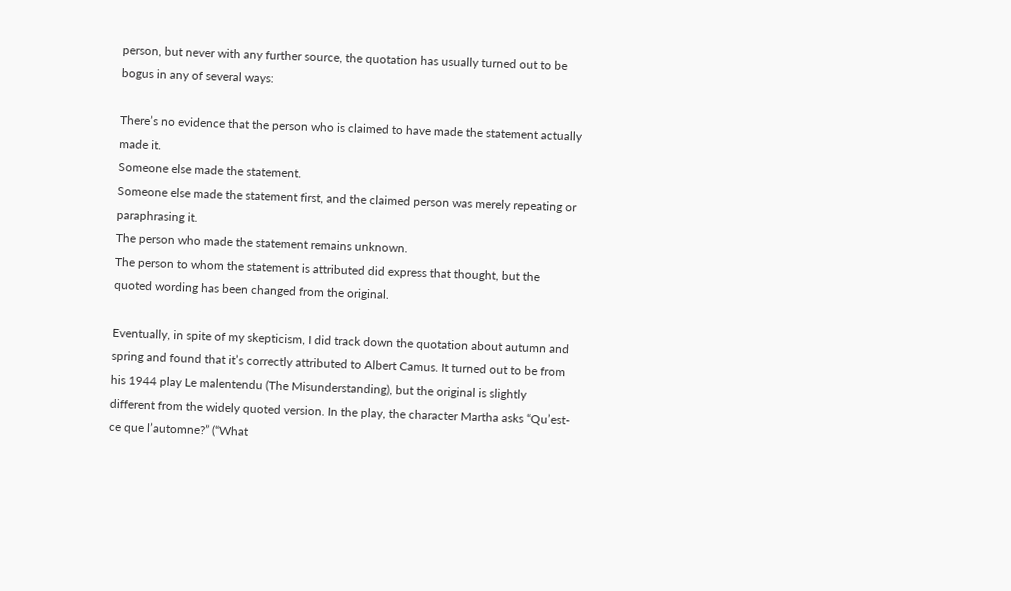person, but never with any further source, the quotation has usually turned out to be bogus in any of several ways:

There’s no evidence that the person who is claimed to have made the statement actually made it.
Someone else made the statement.
Someone else made the statement first, and the claimed person was merely repeating or paraphrasing it.
The person who made the statement remains unknown.
The person to whom the statement is attributed did express that thought, but the quoted wording has been changed from the original.

Eventually, in spite of my skepticism, I did track down the quotation about autumn and spring and found that it’s correctly attributed to Albert Camus. It turned out to be from his 1944 play Le malentendu (The Misunderstanding), but the original is slightly different from the widely quoted version. In the play, the character Martha asks “Qu’est-ce que l’automne?” (“What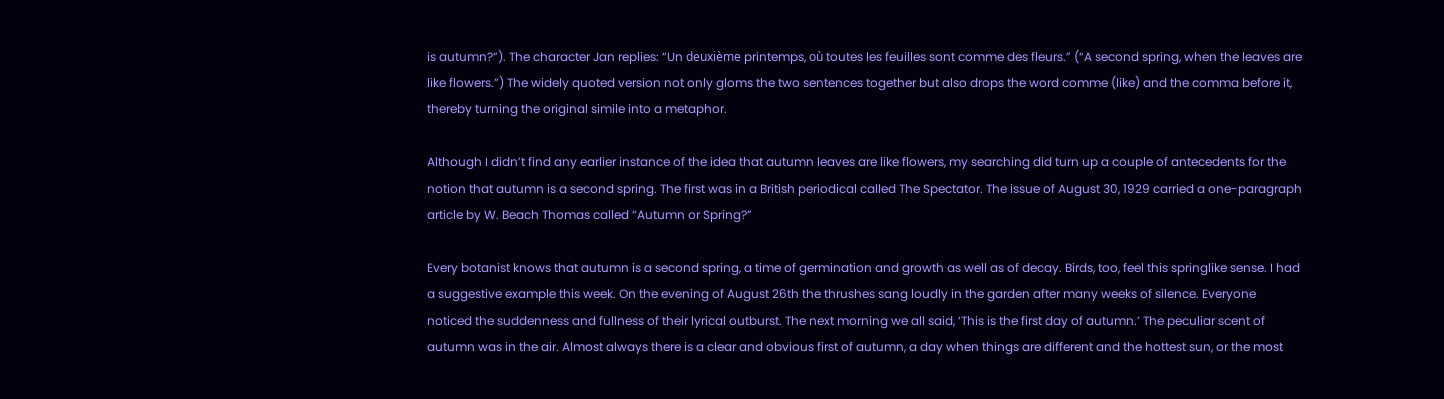is autumn?”). The character Jan replies: “Un deuxième printemps, où toutes les feuilles sont comme des fleurs.” (“A second spring, when the leaves are like flowers.”) The widely quoted version not only gloms the two sentences together but also drops the word comme (like) and the comma before it, thereby turning the original simile into a metaphor.

Although I didn’t find any earlier instance of the idea that autumn leaves are like flowers, my searching did turn up a couple of antecedents for the notion that autumn is a second spring. The first was in a British periodical called The Spectator. The issue of August 30, 1929 carried a one-paragraph article by W. Beach Thomas called “Autumn or Spring?”

Every botanist knows that autumn is a second spring, a time of germination and growth as well as of decay. Birds, too, feel this springlike sense. I had a suggestive example this week. On the evening of August 26th the thrushes sang loudly in the garden after many weeks of silence. Everyone noticed the suddenness and fullness of their lyrical outburst. The next morning we all said, ‘This is the first day of autumn.’ The peculiar scent of autumn was in the air. Almost always there is a clear and obvious first of autumn, a day when things are different and the hottest sun, or the most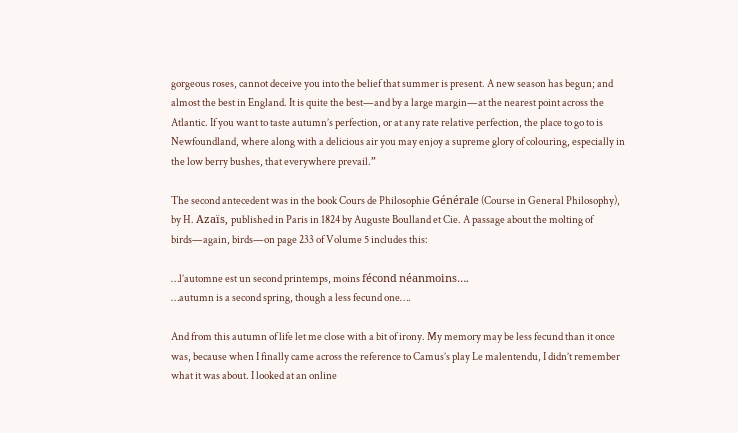gorgeous roses, cannot deceive you into the belief that summer is present. A new season has begun; and almost the best in England. It is quite the best—and by a large margin—at the nearest point across the Atlantic. If you want to taste autumn’s perfection, or at any rate relative perfection, the place to go to is Newfoundland, where along with a delicious air you may enjoy a supreme glory of colouring, especially in the low berry bushes, that everywhere prevail.”

The second antecedent was in the book Cours de Philosophie Générale (Course in General Philosophy), by H. Azaïs, published in Paris in 1824 by Auguste Boulland et Cie. A passage about the molting of birds—again, birds—on page 233 of Volume 5 includes this:

…l’automne est un second printemps, moins fécond néanmoins….
…autumn is a second spring, though a less fecund one….

And from this autumn of life let me close with a bit of irony. My memory may be less fecund than it once was, because when I finally came across the reference to Camus’s play Le malentendu, I didn’t remember what it was about. I looked at an online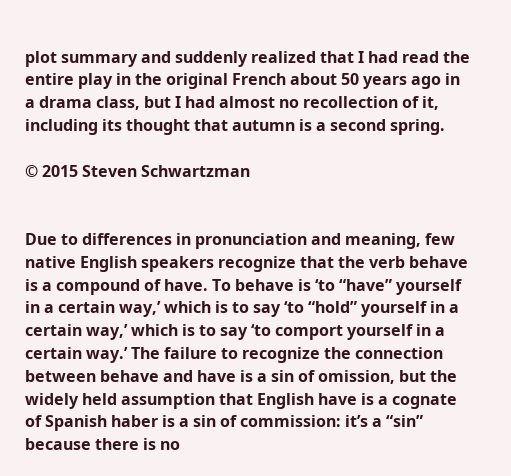plot summary and suddenly realized that I had read the entire play in the original French about 50 years ago in a drama class, but I had almost no recollection of it, including its thought that autumn is a second spring.

© 2015 Steven Schwartzman


Due to differences in pronunciation and meaning, few native English speakers recognize that the verb behave is a compound of have. To behave is ‘to “have” yourself in a certain way,’ which is to say ‘to “hold” yourself in a certain way,’ which is to say ‘to comport yourself in a certain way.’ The failure to recognize the connection between behave and have is a sin of omission, but the widely held assumption that English have is a cognate of Spanish haber is a sin of commission: it’s a “sin” because there is no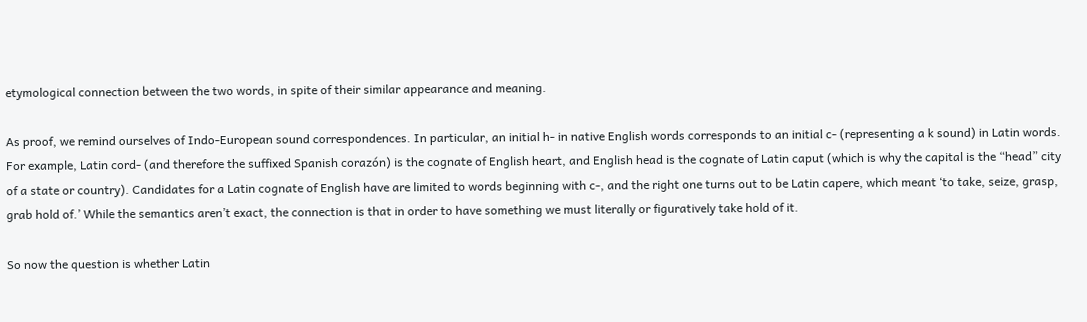etymological connection between the two words, in spite of their similar appearance and meaning.

As proof, we remind ourselves of Indo-European sound correspondences. In particular, an initial h- in native English words corresponds to an initial c- (representing a k sound) in Latin words. For example, Latin cord- (and therefore the suffixed Spanish corazón) is the cognate of English heart, and English head is the cognate of Latin caput (which is why the capital is the “head” city of a state or country). Candidates for a Latin cognate of English have are limited to words beginning with c-, and the right one turns out to be Latin capere, which meant ‘to take, seize, grasp, grab hold of.’ While the semantics aren’t exact, the connection is that in order to have something we must literally or figuratively take hold of it.

So now the question is whether Latin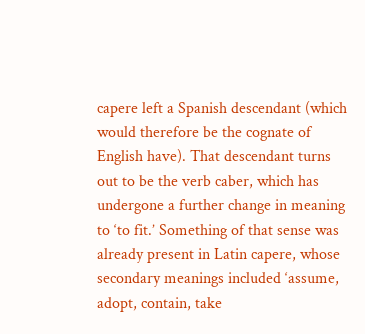capere left a Spanish descendant (which would therefore be the cognate of English have). That descendant turns out to be the verb caber, which has undergone a further change in meaning to ‘to fit.’ Something of that sense was already present in Latin capere, whose secondary meanings included ‘assume, adopt, contain, take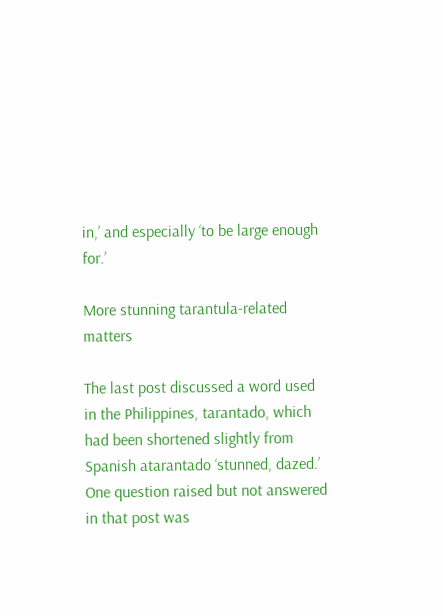in,’ and especially ‘to be large enough for.’

More stunning tarantula-related matters

The last post discussed a word used in the Philippines, tarantado, which had been shortened slightly from Spanish atarantado ‘stunned, dazed.’ One question raised but not answered in that post was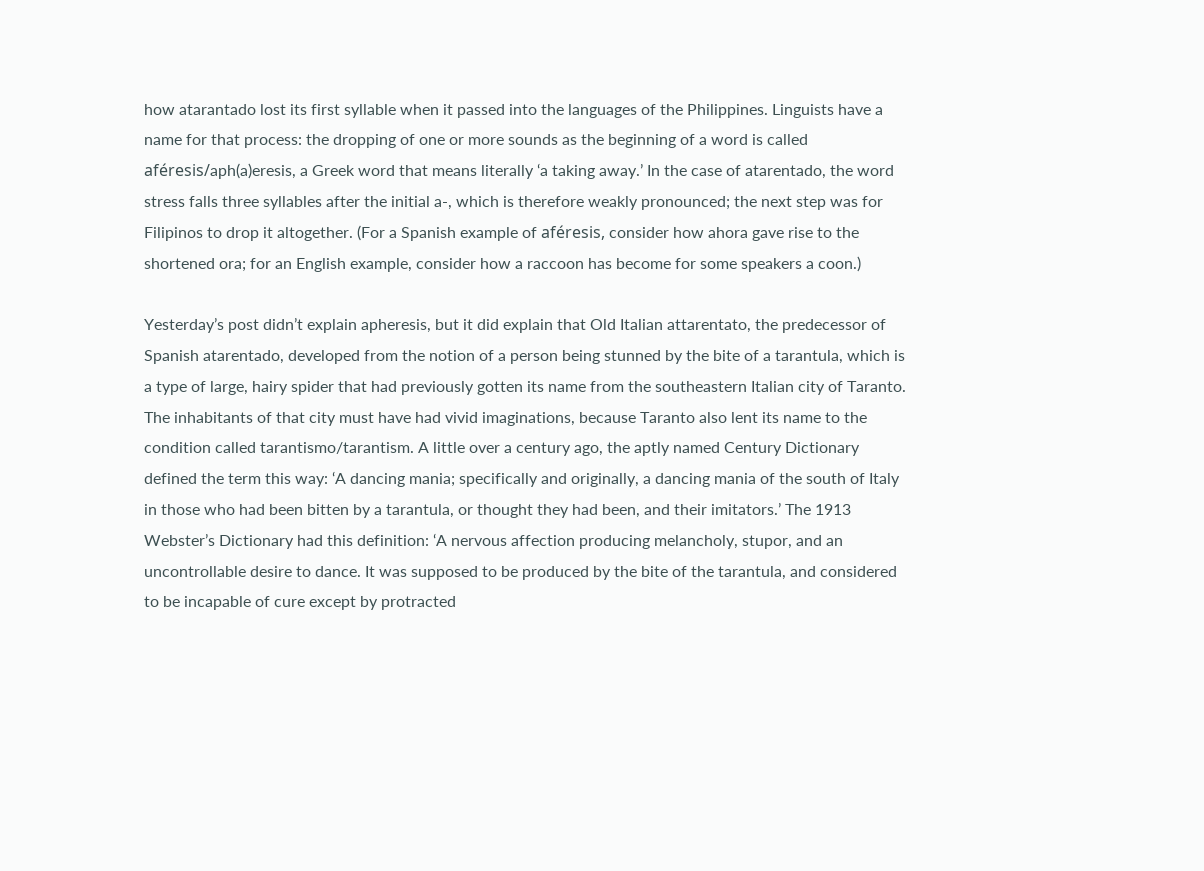how atarantado lost its first syllable when it passed into the languages of the Philippines. Linguists have a name for that process: the dropping of one or more sounds as the beginning of a word is called aféresis/aph(a)eresis, a Greek word that means literally ‘a taking away.’ In the case of atarentado, the word stress falls three syllables after the initial a-, which is therefore weakly pronounced; the next step was for Filipinos to drop it altogether. (For a Spanish example of aféresis, consider how ahora gave rise to the shortened ora; for an English example, consider how a raccoon has become for some speakers a coon.)

Yesterday’s post didn’t explain apheresis, but it did explain that Old Italian attarentato, the predecessor of Spanish atarentado, developed from the notion of a person being stunned by the bite of a tarantula, which is a type of large, hairy spider that had previously gotten its name from the southeastern Italian city of Taranto. The inhabitants of that city must have had vivid imaginations, because Taranto also lent its name to the condition called tarantismo/tarantism. A little over a century ago, the aptly named Century Dictionary defined the term this way: ‘A dancing mania; specifically and originally, a dancing mania of the south of Italy in those who had been bitten by a tarantula, or thought they had been, and their imitators.’ The 1913 Webster’s Dictionary had this definition: ‘A nervous affection producing melancholy, stupor, and an uncontrollable desire to dance. It was supposed to be produced by the bite of the tarantula, and considered to be incapable of cure except by protracted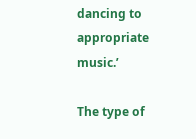dancing to appropriate music.’

The type of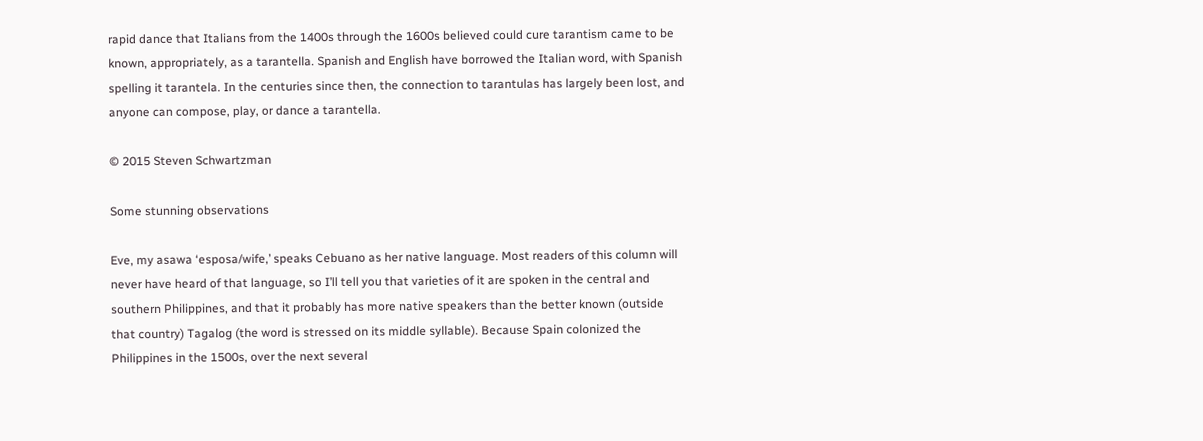rapid dance that Italians from the 1400s through the 1600s believed could cure tarantism came to be known, appropriately, as a tarantella. Spanish and English have borrowed the Italian word, with Spanish spelling it tarantela. In the centuries since then, the connection to tarantulas has largely been lost, and anyone can compose, play, or dance a tarantella.

© 2015 Steven Schwartzman

Some stunning observations

Eve, my asawa ‘esposa/wife,’ speaks Cebuano as her native language. Most readers of this column will never have heard of that language, so I’ll tell you that varieties of it are spoken in the central and southern Philippines, and that it probably has more native speakers than the better known (outside that country) Tagalog (the word is stressed on its middle syllable). Because Spain colonized the Philippines in the 1500s, over the next several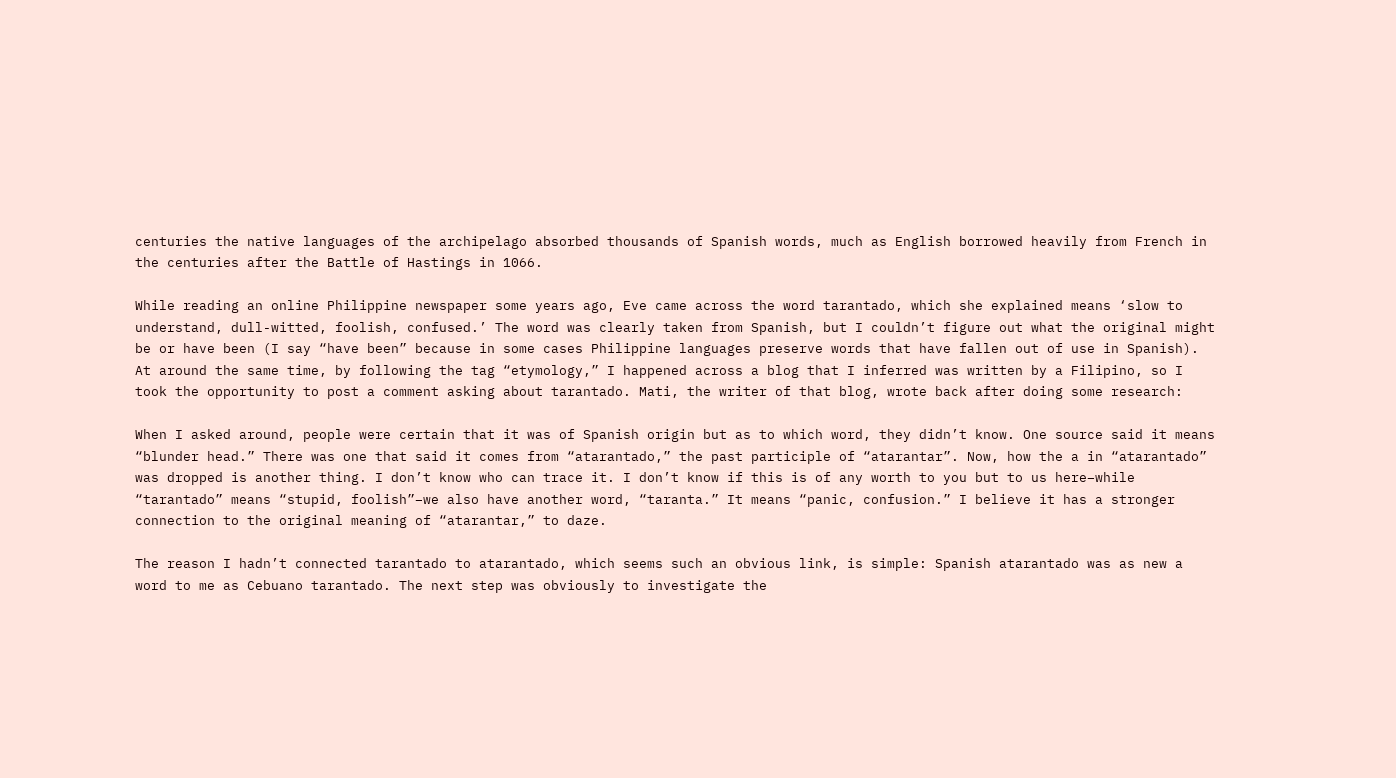centuries the native languages of the archipelago absorbed thousands of Spanish words, much as English borrowed heavily from French in the centuries after the Battle of Hastings in 1066.

While reading an online Philippine newspaper some years ago, Eve came across the word tarantado, which she explained means ‘slow to understand, dull-witted, foolish, confused.’ The word was clearly taken from Spanish, but I couldn’t figure out what the original might be or have been (I say “have been” because in some cases Philippine languages preserve words that have fallen out of use in Spanish). At around the same time, by following the tag “etymology,” I happened across a blog that I inferred was written by a Filipino, so I took the opportunity to post a comment asking about tarantado. Mati, the writer of that blog, wrote back after doing some research:

When I asked around, people were certain that it was of Spanish origin but as to which word, they didn’t know. One source said it means “blunder head.” There was one that said it comes from “atarantado,” the past participle of “atarantar”. Now, how the a in “atarantado” was dropped is another thing. I don’t know who can trace it. I don’t know if this is of any worth to you but to us here–while “tarantado” means “stupid, foolish”–we also have another word, “taranta.” It means “panic, confusion.” I believe it has a stronger connection to the original meaning of “atarantar,” to daze.

The reason I hadn’t connected tarantado to atarantado, which seems such an obvious link, is simple: Spanish atarantado was as new a word to me as Cebuano tarantado. The next step was obviously to investigate the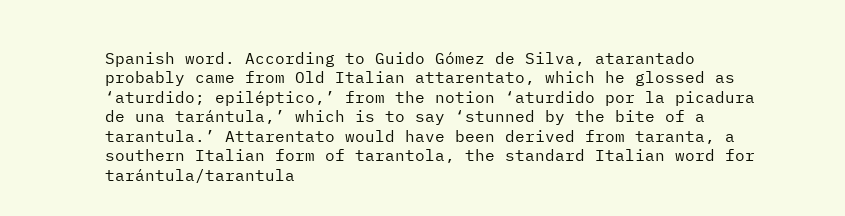Spanish word. According to Guido Gómez de Silva, atarantado probably came from Old Italian attarentato, which he glossed as ‘aturdido; epiléptico,’ from the notion ‘aturdido por la picadura de una tarántula,’ which is to say ‘stunned by the bite of a tarantula.’ Attarentato would have been derived from taranta, a southern Italian form of tarantola, the standard Italian word for tarántula/tarantula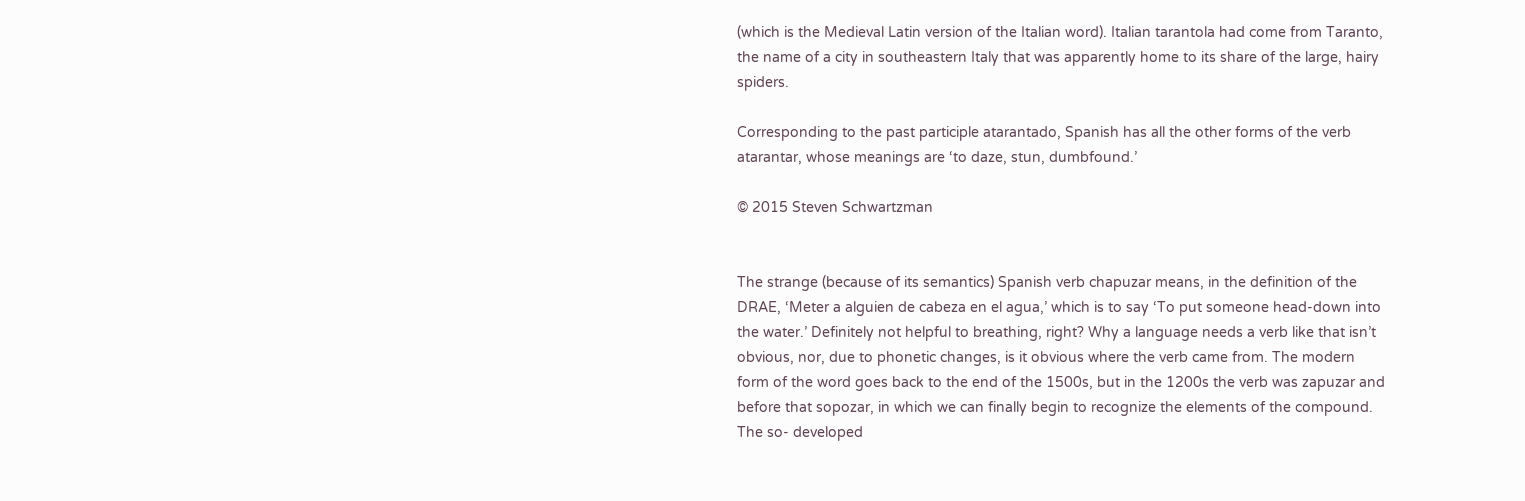(which is the Medieval Latin version of the Italian word). Italian tarantola had come from Taranto, the name of a city in southeastern Italy that was apparently home to its share of the large, hairy spiders.

Corresponding to the past participle atarantado, Spanish has all the other forms of the verb atarantar, whose meanings are ‘to daze, stun, dumbfound.’

© 2015 Steven Schwartzman


The strange (because of its semantics) Spanish verb chapuzar means, in the definition of the DRAE, ‘Meter a alguien de cabeza en el agua,’ which is to say ‘To put someone head-down into the water.’ Definitely not helpful to breathing, right? Why a language needs a verb like that isn’t obvious, nor, due to phonetic changes, is it obvious where the verb came from. The modern form of the word goes back to the end of the 1500s, but in the 1200s the verb was zapuzar and before that sopozar, in which we can finally begin to recognize the elements of the compound. The so- developed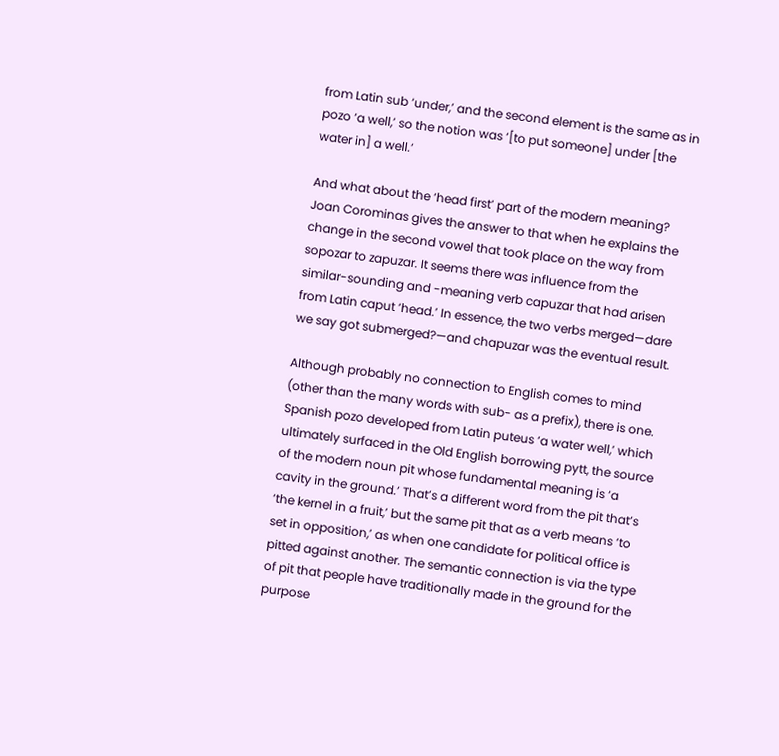from Latin sub ‘under,’ and the second element is the same as in pozo ‘a well,’ so the notion was ‘[to put someone] under [the water in] a well.’

And what about the ‘head first’ part of the modern meaning? Joan Corominas gives the answer to that when he explains the change in the second vowel that took place on the way from sopozar to zapuzar. It seems there was influence from the similar-sounding and -meaning verb capuzar that had arisen from Latin caput ‘head.’ In essence, the two verbs merged—dare we say got submerged?—and chapuzar was the eventual result.

Although probably no connection to English comes to mind (other than the many words with sub- as a prefix), there is one. Spanish pozo developed from Latin puteus ‘a water well,’ which ultimately surfaced in the Old English borrowing pytt, the source of the modern noun pit whose fundamental meaning is ‘a cavity in the ground.’ That’s a different word from the pit that’s ‘the kernel in a fruit,’ but the same pit that as a verb means ‘to set in opposition,’ as when one candidate for political office is pitted against another. The semantic connection is via the type of pit that people have traditionally made in the ground for the purpose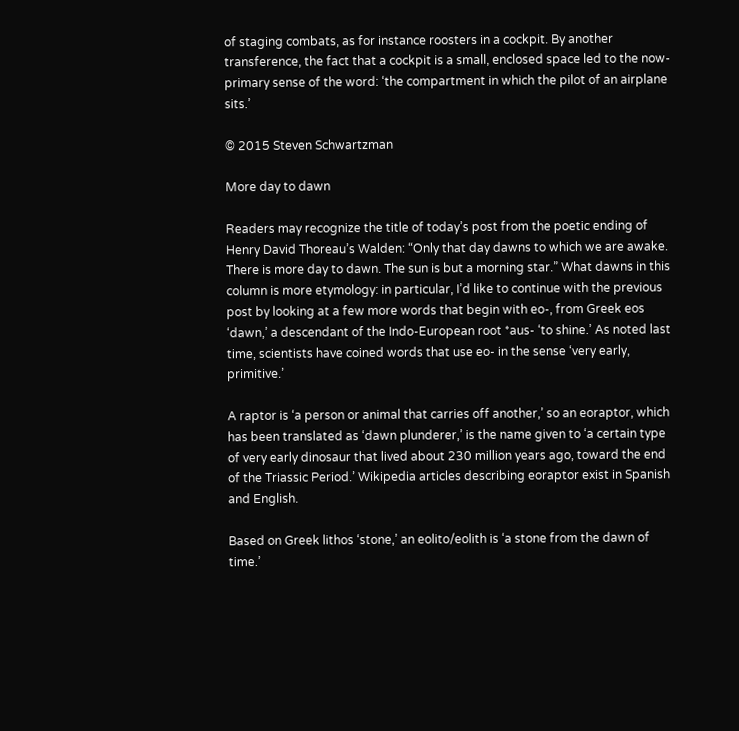of staging combats, as for instance roosters in a cockpit. By another transference, the fact that a cockpit is a small, enclosed space led to the now-primary sense of the word: ‘the compartment in which the pilot of an airplane sits.’

© 2015 Steven Schwartzman

More day to dawn

Readers may recognize the title of today’s post from the poetic ending of Henry David Thoreau’s Walden: “Only that day dawns to which we are awake. There is more day to dawn. The sun is but a morning star.” What dawns in this column is more etymology: in particular, I’d like to continue with the previous post by looking at a few more words that begin with eo-, from Greek eos ‘dawn,’ a descendant of the Indo-European root *aus- ‘to shine.’ As noted last time, scientists have coined words that use eo- in the sense ‘very early, primitive.’

A raptor is ‘a person or animal that carries off another,’ so an eoraptor, which has been translated as ‘dawn plunderer,’ is the name given to ‘a certain type of very early dinosaur that lived about 230 million years ago, toward the end of the Triassic Period.’ Wikipedia articles describing eoraptor exist in Spanish and English.

Based on Greek lithos ‘stone,’ an eolito/eolith is ‘a stone from the dawn of time.’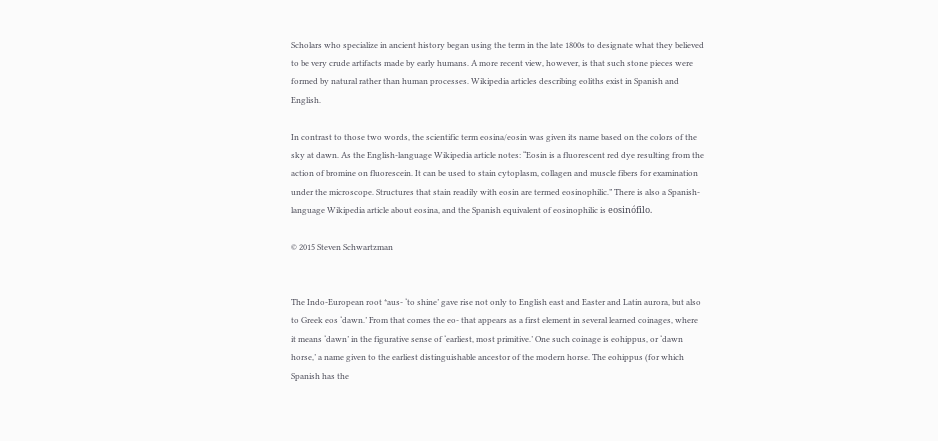Scholars who specialize in ancient history began using the term in the late 1800s to designate what they believed to be very crude artifacts made by early humans. A more recent view, however, is that such stone pieces were formed by natural rather than human processes. Wikipedia articles describing eoliths exist in Spanish and English.

In contrast to those two words, the scientific term eosina/eosin was given its name based on the colors of the sky at dawn. As the English-language Wikipedia article notes: “Eosin is a fluorescent red dye resulting from the action of bromine on fluorescein. It can be used to stain cytoplasm, collagen and muscle fibers for examination under the microscope. Structures that stain readily with eosin are termed eosinophilic.” There is also a Spanish-language Wikipedia article about eosina, and the Spanish equivalent of eosinophilic is eosinófilo.

© 2015 Steven Schwartzman


The Indo-European root *aus- ‘to shine’ gave rise not only to English east and Easter and Latin aurora, but also to Greek eos ‘dawn.’ From that comes the eo- that appears as a first element in several learned coinages, where it means ‘dawn’ in the figurative sense of ‘earliest, most primitive.’ One such coinage is eohippus, or ‘dawn horse,’ a name given to the earliest distinguishable ancestor of the modern horse. The eohippus (for which Spanish has the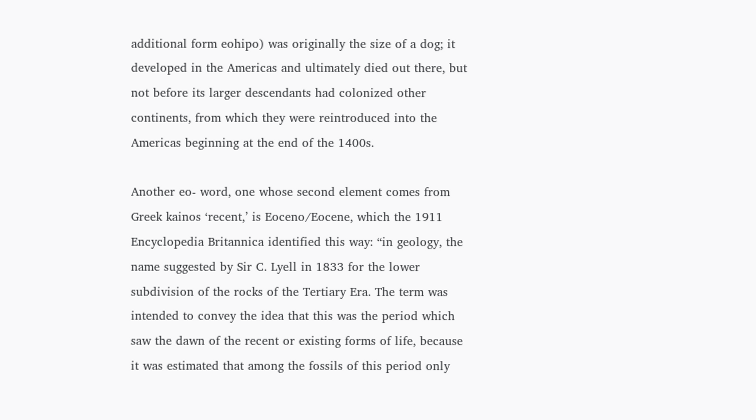additional form eohipo) was originally the size of a dog; it developed in the Americas and ultimately died out there, but not before its larger descendants had colonized other continents, from which they were reintroduced into the Americas beginning at the end of the 1400s.

Another eo- word, one whose second element comes from Greek kainos ‘recent,’ is Eoceno/Eocene, which the 1911 Encyclopedia Britannica identified this way: “in geology, the name suggested by Sir C. Lyell in 1833 for the lower subdivision of the rocks of the Tertiary Era. The term was intended to convey the idea that this was the period which saw the dawn of the recent or existing forms of life, because it was estimated that among the fossils of this period only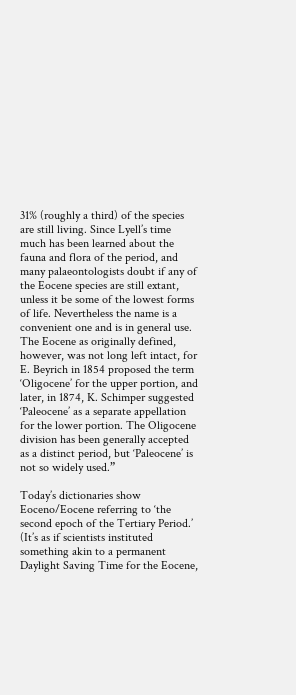31% (roughly a third) of the species are still living. Since Lyell’s time much has been learned about the fauna and flora of the period, and many palaeontologists doubt if any of the Eocene species are still extant, unless it be some of the lowest forms of life. Nevertheless the name is a convenient one and is in general use. The Eocene as originally defined, however, was not long left intact, for E. Beyrich in 1854 proposed the term ‘Oligocene’ for the upper portion, and later, in 1874, K. Schimper suggested ‘Paleocene’ as a separate appellation for the lower portion. The Oligocene division has been generally accepted as a distinct period, but ‘Paleocene’ is not so widely used.”

Today’s dictionaries show Eoceno/Eocene referring to ‘the second epoch of the Tertiary Period.’ (It’s as if scientists instituted something akin to a permanent Daylight Saving Time for the Eocene,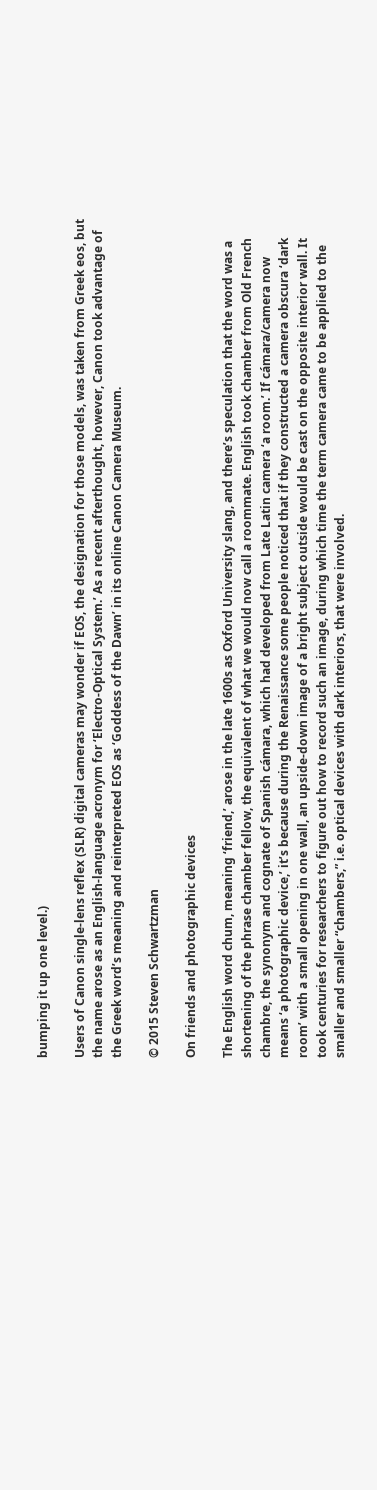bumping it up one level.)

Users of Canon single-lens reflex (SLR) digital cameras may wonder if EOS, the designation for those models, was taken from Greek eos, but the name arose as an English-language acronym for ‘Electro-Optical System.’ As a recent afterthought, however, Canon took advantage of the Greek word’s meaning and reinterpreted EOS as ‘Goddess of the Dawn’ in its online Canon Camera Museum.

© 2015 Steven Schwartzman

On friends and photographic devices

The English word chum, meaning ‘friend,’ arose in the late 1600s as Oxford University slang, and there’s speculation that the word was a shortening of the phrase chamber fellow, the equivalent of what we would now call a roommate. English took chamber from Old French chambre, the synonym and cognate of Spanish cámara, which had developed from Late Latin camera ‘a room.’ If cámara/camera now means ‘a photographic device,’ it’s because during the Renaissance some people noticed that if they constructed a camera obscura ‘dark room’ with a small opening in one wall, an upside-down image of a bright subject outside would be cast on the opposite interior wall. It took centuries for researchers to figure out how to record such an image, during which time the term camera came to be applied to the smaller and smaller “chambers,” i.e. optical devices with dark interiors, that were involved.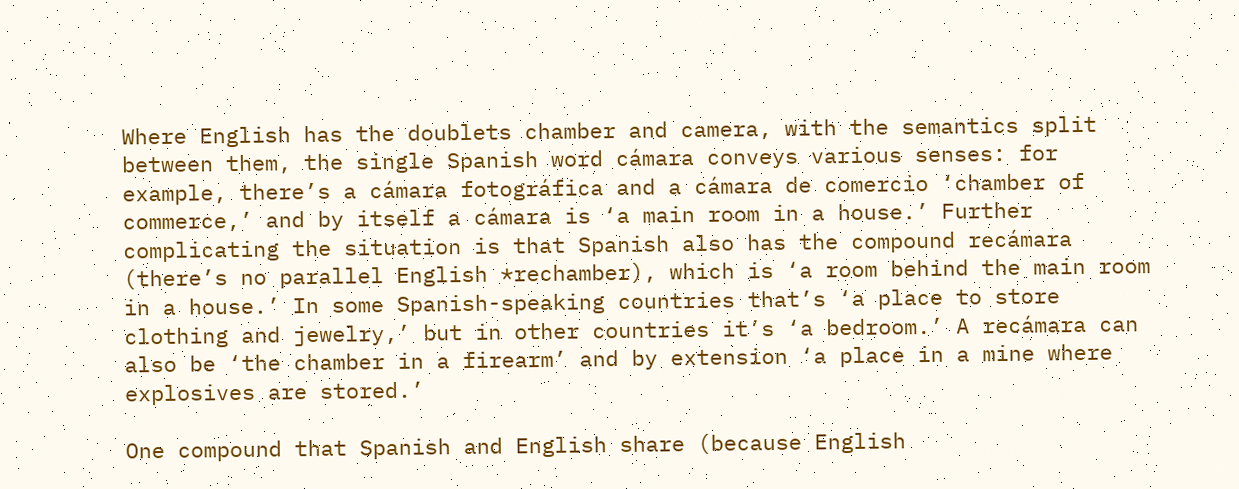Where English has the doublets chamber and camera, with the semantics split between them, the single Spanish word cámara conveys various senses: for example, there’s a cámara fotográfica and a cámara de comercio ‘chamber of commerce,’ and by itself a cámara is ‘a main room in a house.’ Further complicating the situation is that Spanish also has the compound recámara (there’s no parallel English *rechamber), which is ‘a room behind the main room in a house.’ In some Spanish-speaking countries that’s ‘a place to store clothing and jewelry,’ but in other countries it’s ‘a bedroom.’ A recámara can also be ‘the chamber in a firearm’ and by extension ‘a place in a mine where explosives are stored.’

One compound that Spanish and English share (because English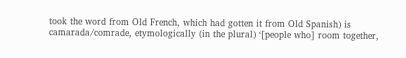took the word from Old French, which had gotten it from Old Spanish) is camarada/comrade, etymologically (in the plural) ‘[people who] room together,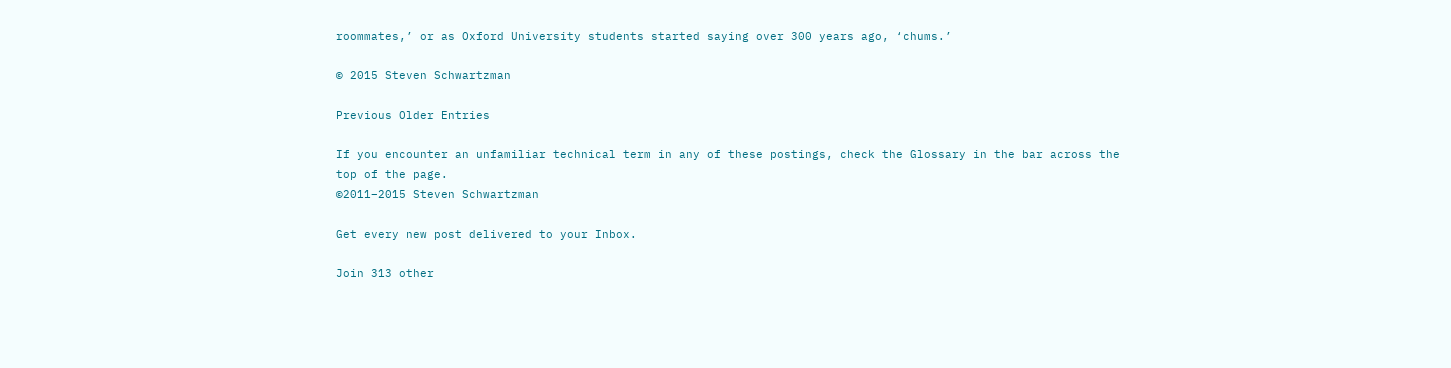roommates,’ or as Oxford University students started saying over 300 years ago, ‘chums.’

© 2015 Steven Schwartzman

Previous Older Entries

If you encounter an unfamiliar technical term in any of these postings, check the Glossary in the bar across the top of the page.
©2011–2015 Steven Schwartzman

Get every new post delivered to your Inbox.

Join 313 other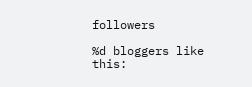followers

%d bloggers like this: